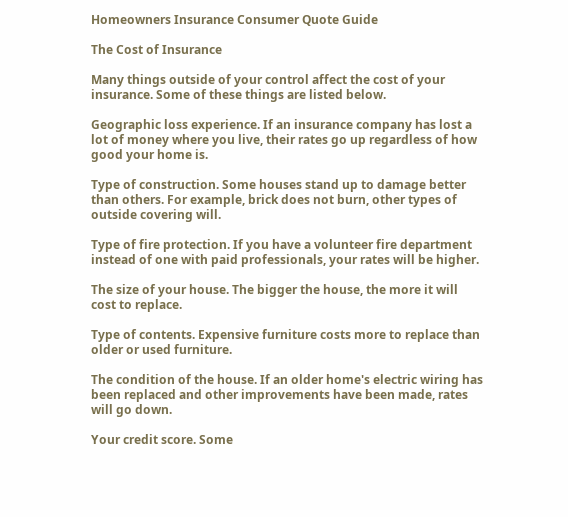Homeowners Insurance Consumer Quote Guide

The Cost of Insurance

Many things outside of your control affect the cost of your insurance. Some of these things are listed below.

Geographic loss experience. If an insurance company has lost a lot of money where you live, their rates go up regardless of how good your home is.

Type of construction. Some houses stand up to damage better than others. For example, brick does not burn, other types of outside covering will.

Type of fire protection. If you have a volunteer fire department instead of one with paid professionals, your rates will be higher.

The size of your house. The bigger the house, the more it will cost to replace.

Type of contents. Expensive furniture costs more to replace than older or used furniture.

The condition of the house. If an older home's electric wiring has been replaced and other improvements have been made, rates will go down.

Your credit score. Some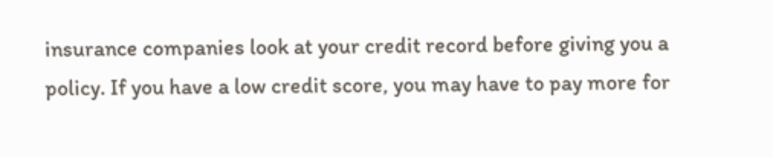insurance companies look at your credit record before giving you a policy. If you have a low credit score, you may have to pay more for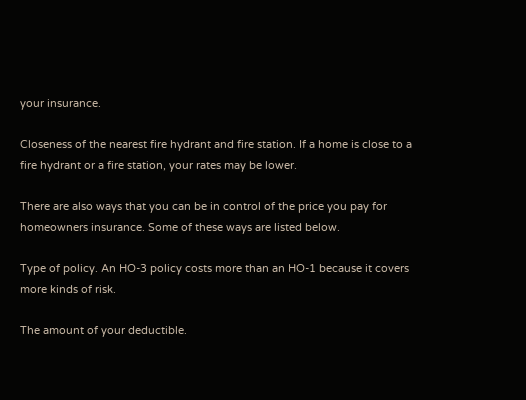your insurance.

Closeness of the nearest fire hydrant and fire station. If a home is close to a fire hydrant or a fire station, your rates may be lower.

There are also ways that you can be in control of the price you pay for homeowners insurance. Some of these ways are listed below.

Type of policy. An HO-3 policy costs more than an HO-1 because it covers more kinds of risk.

The amount of your deductible.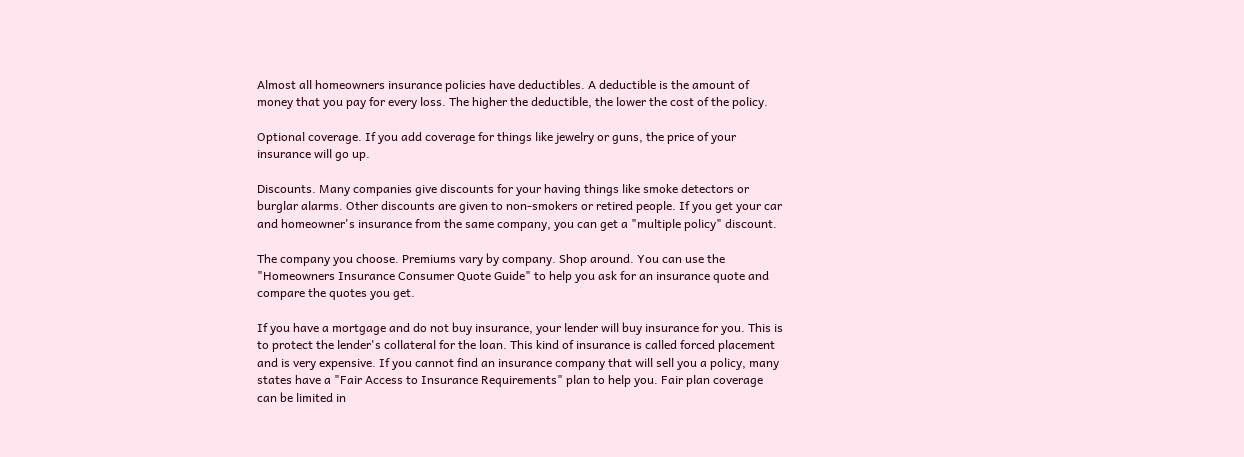Almost all homeowners insurance policies have deductibles. A deductible is the amount of money that you pay for every loss. The higher the deductible, the lower the cost of the policy.

Optional coverage. If you add coverage for things like jewelry or guns, the price of your insurance will go up.

Discounts. Many companies give discounts for your having things like smoke detectors or burglar alarms. Other discounts are given to non-smokers or retired people. If you get your car and homeowner's insurance from the same company, you can get a "multiple policy" discount.

The company you choose. Premiums vary by company. Shop around. You can use the "Homeowners Insurance Consumer Quote Guide" to help you ask for an insurance quote and compare the quotes you get.

If you have a mortgage and do not buy insurance, your lender will buy insurance for you. This is to protect the lender's collateral for the loan. This kind of insurance is called forced placement and is very expensive. If you cannot find an insurance company that will sell you a policy, many states have a "Fair Access to Insurance Requirements" plan to help you. Fair plan coverage can be limited in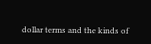dollar terms and the kinds of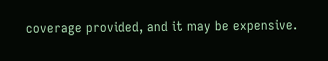coverage provided, and it may be expensive.